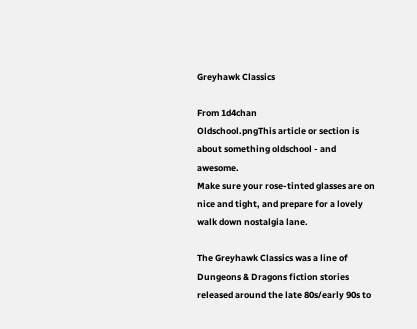Greyhawk Classics

From 1d4chan
Oldschool.pngThis article or section is about something oldschool - and awesome.
Make sure your rose-tinted glasses are on nice and tight, and prepare for a lovely walk down nostalgia lane.

The Greyhawk Classics was a line of Dungeons & Dragons fiction stories released around the late 80s/early 90s to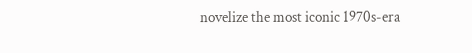novelize the most iconic 1970s-era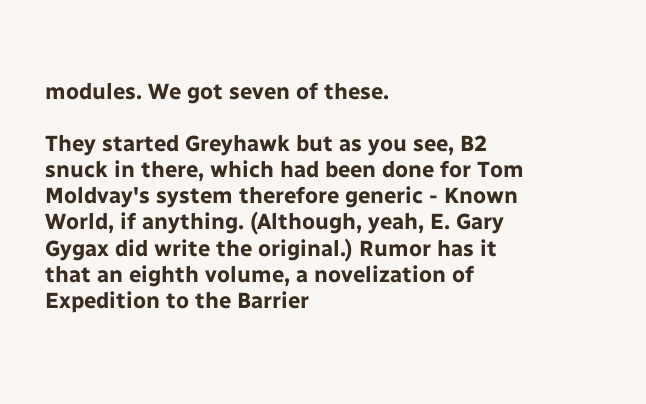modules. We got seven of these.

They started Greyhawk but as you see, B2 snuck in there, which had been done for Tom Moldvay's system therefore generic - Known World, if anything. (Although, yeah, E. Gary Gygax did write the original.) Rumor has it that an eighth volume, a novelization of Expedition to the Barrier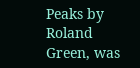Peaks by Roland Green, was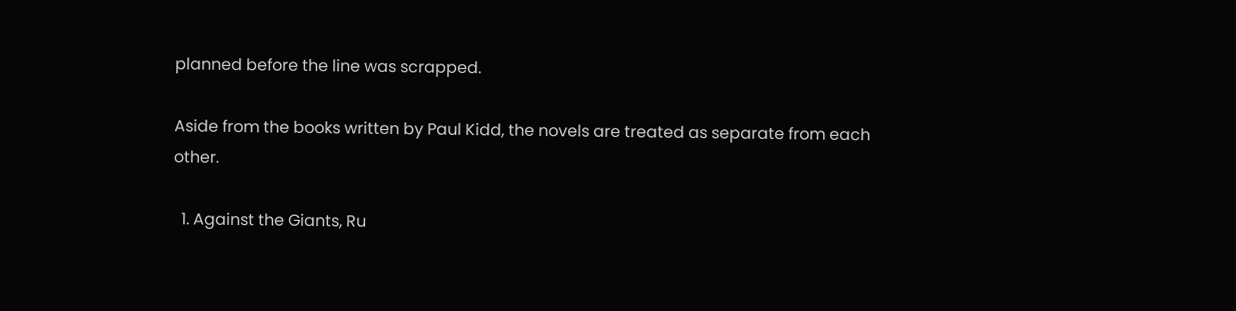planned before the line was scrapped.

Aside from the books written by Paul Kidd, the novels are treated as separate from each other.

  1. Against the Giants, Ru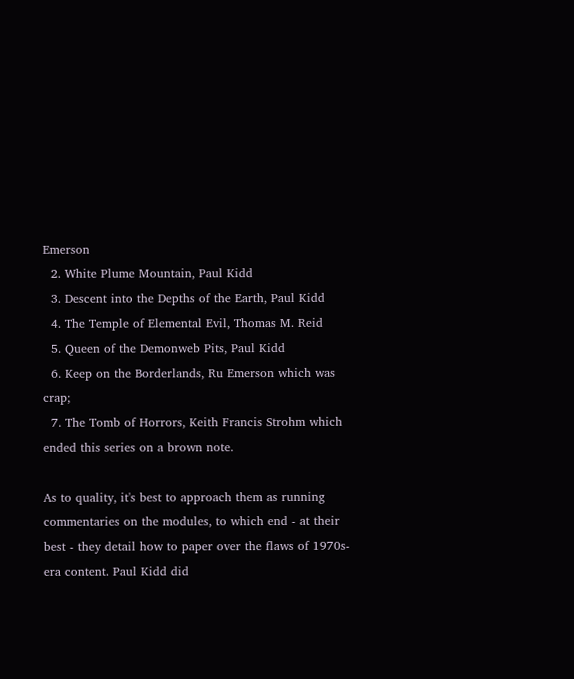Emerson
  2. White Plume Mountain, Paul Kidd
  3. Descent into the Depths of the Earth, Paul Kidd
  4. The Temple of Elemental Evil, Thomas M. Reid
  5. Queen of the Demonweb Pits, Paul Kidd
  6. Keep on the Borderlands, Ru Emerson which was crap;
  7. The Tomb of Horrors, Keith Francis Strohm which ended this series on a brown note.

As to quality, it's best to approach them as running commentaries on the modules, to which end - at their best - they detail how to paper over the flaws of 1970s-era content. Paul Kidd did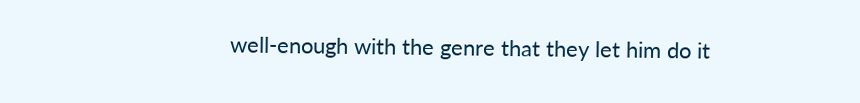well-enough with the genre that they let him do it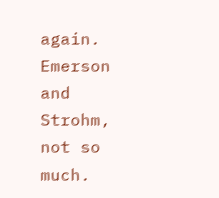again. Emerson and Strohm, not so much.